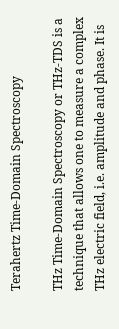Terahertz Time-Domain Spectroscopy

THz Time-Domain Spectroscopy or THz-TDS is a technique that allows one to measure a complex THz electric field, i.e. amplitude and phase. It is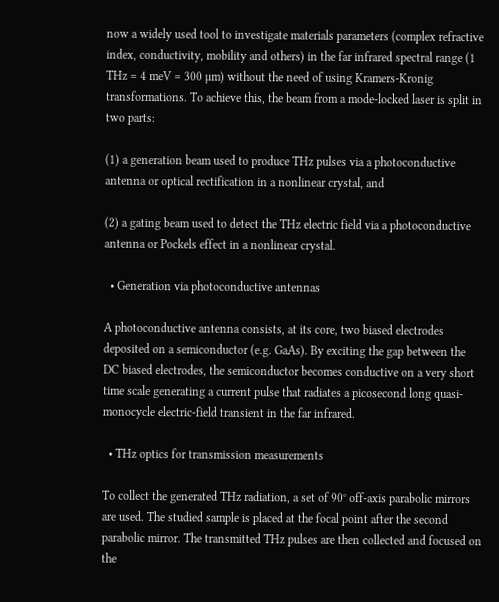now a widely used tool to investigate materials parameters (complex refractive index, conductivity, mobility and others) in the far infrared spectral range (1 THz = 4 meV = 300 µm) without the need of using Kramers-Kronig transformations. To achieve this, the beam from a mode-locked laser is split in two parts:

(1) a generation beam used to produce THz pulses via a photoconductive antenna or optical rectification in a nonlinear crystal, and

(2) a gating beam used to detect the THz electric field via a photoconductive antenna or Pockels effect in a nonlinear crystal.

  • Generation via photoconductive antennas

A photoconductive antenna consists, at its core, two biased electrodes deposited on a semiconductor (e.g. GaAs). By exciting the gap between the DC biased electrodes, the semiconductor becomes conductive on a very short time scale generating a current pulse that radiates a picosecond long quasi-monocycle electric-field transient in the far infrared.

  • THz optics for transmission measurements

To collect the generated THz radiation, a set of 90° off-axis parabolic mirrors are used. The studied sample is placed at the focal point after the second parabolic mirror. The transmitted THz pulses are then collected and focused on the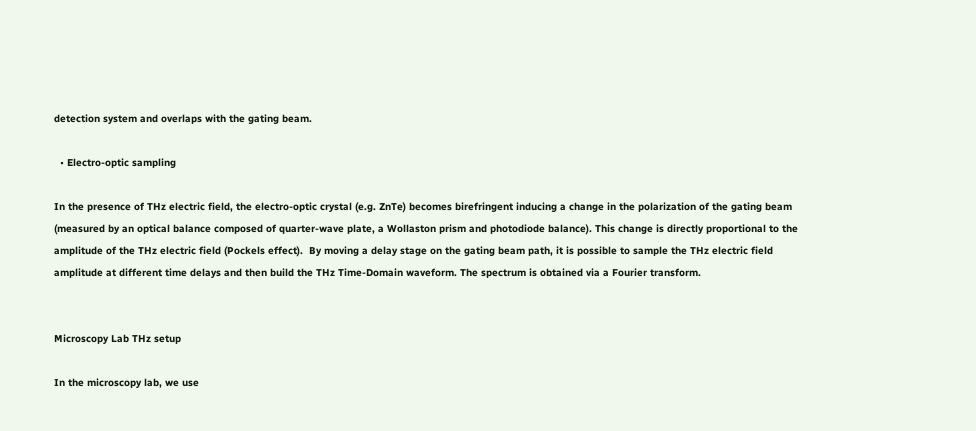detection system and overlaps with the gating beam.

  • Electro-optic sampling

In the presence of THz electric field, the electro-optic crystal (e.g. ZnTe) becomes birefringent inducing a change in the polarization of the gating beam (measured by an optical balance composed of quarter-wave plate, a Wollaston prism and photodiode balance). This change is directly proportional to the amplitude of the THz electric field (Pockels effect).  By moving a delay stage on the gating beam path, it is possible to sample the THz electric field amplitude at different time delays and then build the THz Time-Domain waveform. The spectrum is obtained via a Fourier transform.


Microscopy Lab THz setup

In the microscopy lab, we use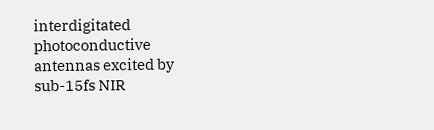interdigitated photoconductive antennas excited by sub-15fs NIR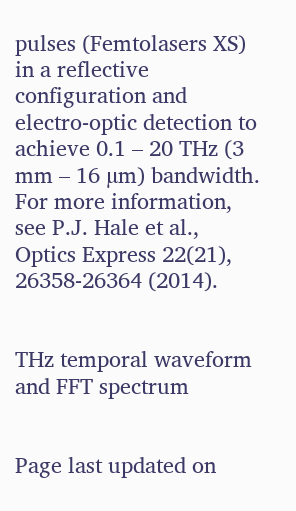pulses (Femtolasers XS) in a reflective configuration and electro-optic detection to achieve 0.1 – 20 THz (3 mm – 16 µm) bandwidth. For more information, see P.J. Hale et al., Optics Express 22(21), 26358-26364 (2014).


THz temporal waveform and FFT spectrum


Page last updated on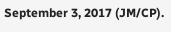September 3, 2017 (JM/CP).